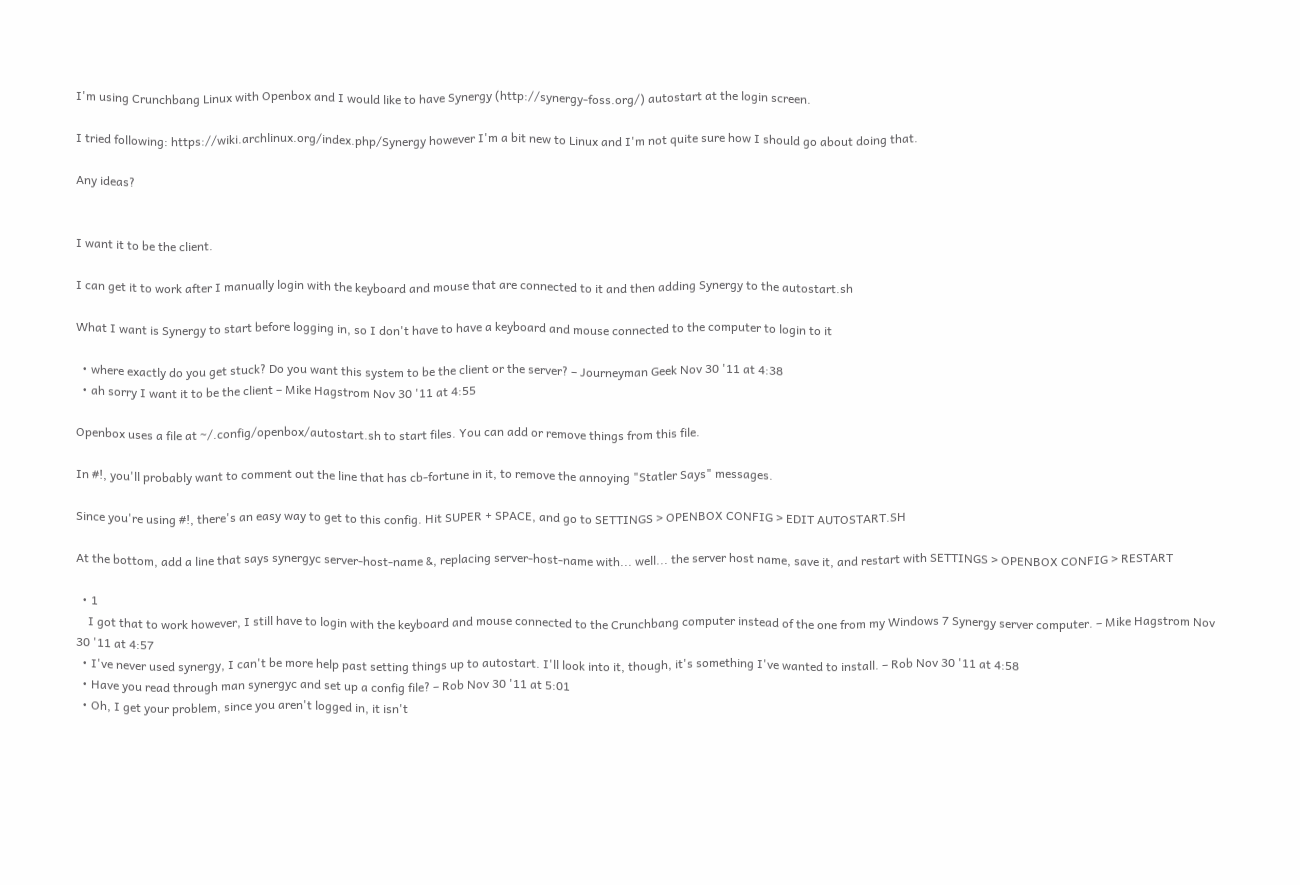I'm using Crunchbang Linux with Openbox and I would like to have Synergy (http://synergy-foss.org/) autostart at the login screen.

I tried following: https://wiki.archlinux.org/index.php/Synergy however I'm a bit new to Linux and I'm not quite sure how I should go about doing that.

Any ideas?


I want it to be the client.

I can get it to work after I manually login with the keyboard and mouse that are connected to it and then adding Synergy to the autostart.sh

What I want is Synergy to start before logging in, so I don't have to have a keyboard and mouse connected to the computer to login to it

  • where exactly do you get stuck? Do you want this system to be the client or the server? – Journeyman Geek Nov 30 '11 at 4:38
  • ah sorry I want it to be the client – Mike Hagstrom Nov 30 '11 at 4:55

Openbox uses a file at ~/.config/openbox/autostart.sh to start files. You can add or remove things from this file.

In #!, you'll probably want to comment out the line that has cb-fortune in it, to remove the annoying "Statler Says" messages.

Since you're using #!, there's an easy way to get to this config. Hit SUPER + SPACE, and go to SETTINGS > OPENBOX CONFIG > EDIT AUTOSTART.SH

At the bottom, add a line that says synergyc server-host-name &, replacing server-host-name with... well... the server host name, save it, and restart with SETTINGS > OPENBOX CONFIG > RESTART

  • 1
    I got that to work however, I still have to login with the keyboard and mouse connected to the Crunchbang computer instead of the one from my Windows 7 Synergy server computer. – Mike Hagstrom Nov 30 '11 at 4:57
  • I've never used synergy, I can't be more help past setting things up to autostart. I'll look into it, though, it's something I've wanted to install. – Rob Nov 30 '11 at 4:58
  • Have you read through man synergyc and set up a config file? – Rob Nov 30 '11 at 5:01
  • Oh, I get your problem, since you aren't logged in, it isn't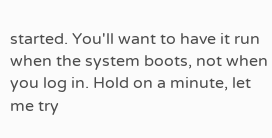started. You'll want to have it run when the system boots, not when you log in. Hold on a minute, let me try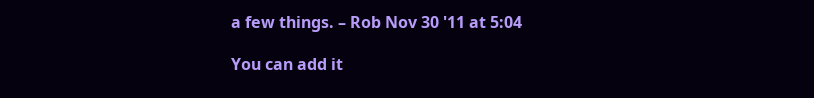a few things. – Rob Nov 30 '11 at 5:04

You can add it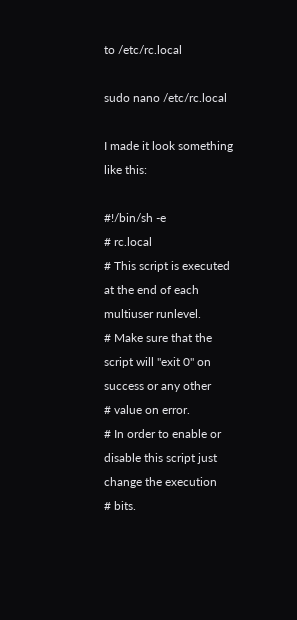to /etc/rc.local

sudo nano /etc/rc.local

I made it look something like this:

#!/bin/sh -e
# rc.local
# This script is executed at the end of each multiuser runlevel.
# Make sure that the script will "exit 0" on success or any other
# value on error.
# In order to enable or disable this script just change the execution
# bits.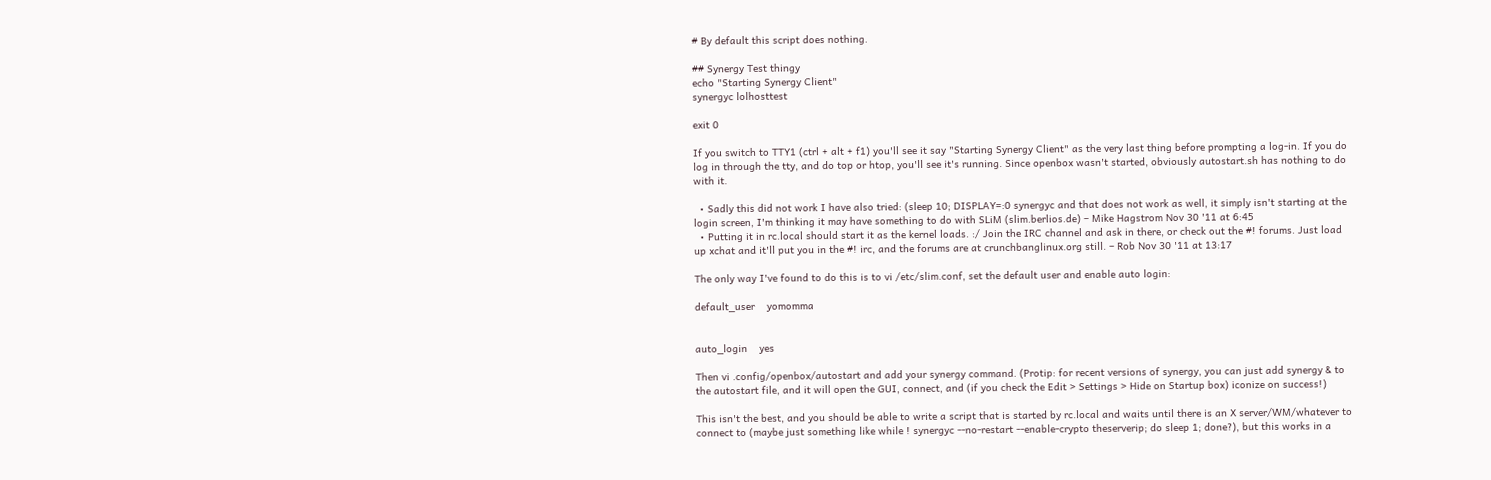# By default this script does nothing.

## Synergy Test thingy
echo "Starting Synergy Client"
synergyc lolhosttest

exit 0

If you switch to TTY1 (ctrl + alt + f1) you'll see it say "Starting Synergy Client" as the very last thing before prompting a log-in. If you do log in through the tty, and do top or htop, you'll see it's running. Since openbox wasn't started, obviously autostart.sh has nothing to do with it.

  • Sadly this did not work I have also tried: (sleep 10; DISPLAY=:0 synergyc and that does not work as well, it simply isn't starting at the login screen, I'm thinking it may have something to do with SLiM (slim.berlios.de) – Mike Hagstrom Nov 30 '11 at 6:45
  • Putting it in rc.local should start it as the kernel loads. :/ Join the IRC channel and ask in there, or check out the #! forums. Just load up xchat and it'll put you in the #! irc, and the forums are at crunchbanglinux.org still. – Rob Nov 30 '11 at 13:17

The only way I've found to do this is to vi /etc/slim.conf, set the default user and enable auto login:

default_user    yomomma


auto_login    yes

Then vi .config/openbox/autostart and add your synergy command. (Protip: for recent versions of synergy, you can just add synergy & to the autostart file, and it will open the GUI, connect, and (if you check the Edit > Settings > Hide on Startup box) iconize on success!)

This isn't the best, and you should be able to write a script that is started by rc.local and waits until there is an X server/WM/whatever to connect to (maybe just something like while ! synergyc --no-restart --enable-crypto theserverip; do sleep 1; done?), but this works in a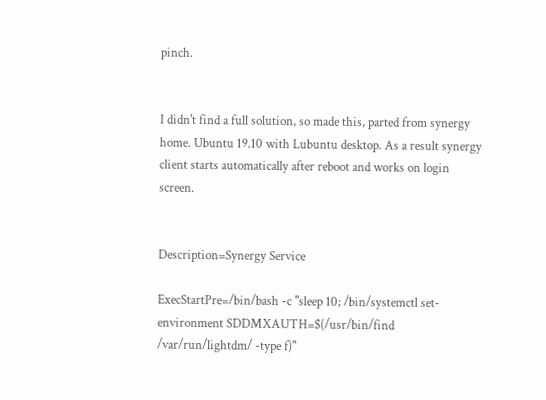pinch.


I didn't find a full solution, so made this, parted from synergy home. Ubuntu 19.10 with Lubuntu desktop. As a result synergy client starts automatically after reboot and works on login screen.


Description=Synergy Service

ExecStartPre=/bin/bash -c "sleep 10; /bin/systemctl set-environment SDDMXAUTH=$(/usr/bin/find /var/run/lightdm/ -type f)"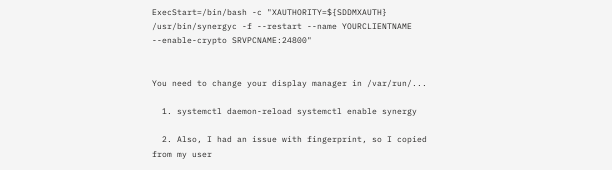ExecStart=/bin/bash -c "XAUTHORITY=${SDDMXAUTH} /usr/bin/synergyc -f --restart --name YOURCLIENTNAME --enable-crypto SRVPCNAME:24800"


You need to change your display manager in /var/run/...

  1. systemctl daemon-reload systemctl enable synergy

  2. Also, I had an issue with fingerprint, so I copied from my user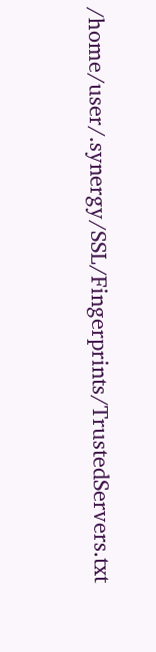/home/user/.synergy/SSL/Fingerprints/TrustedServers.txt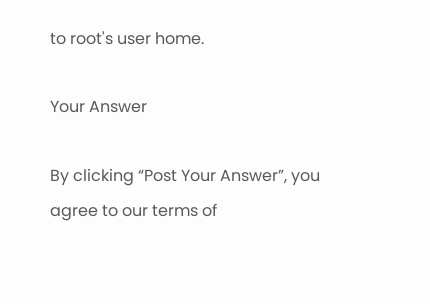to root's user home.

Your Answer

By clicking “Post Your Answer”, you agree to our terms of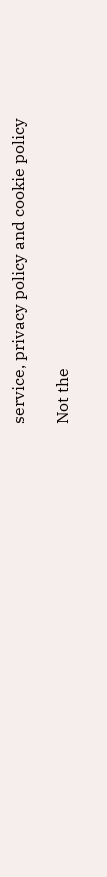service, privacy policy and cookie policy

Not the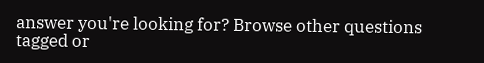answer you're looking for? Browse other questions tagged or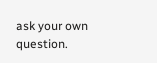ask your own question.